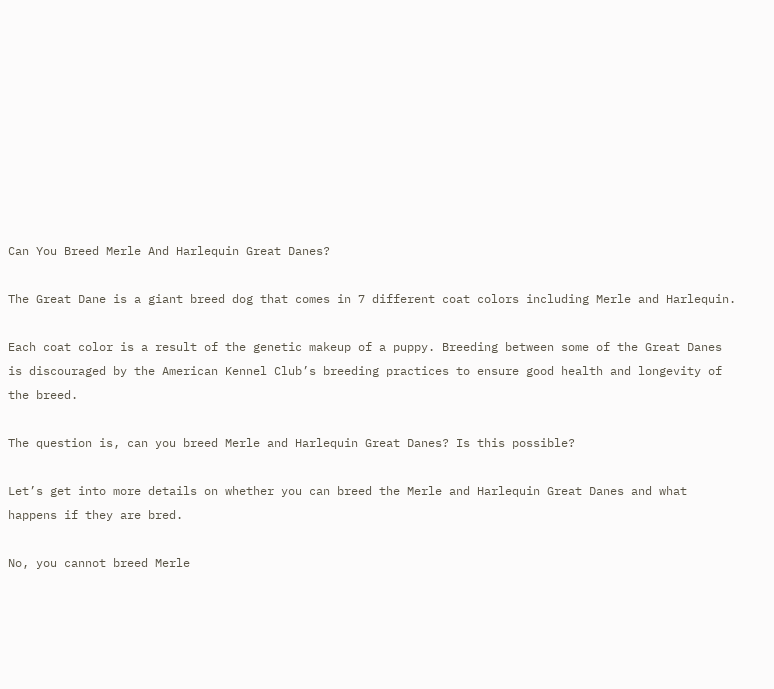Can You Breed Merle And Harlequin Great Danes?

The Great Dane is a giant breed dog that comes in 7 different coat colors including Merle and Harlequin.

Each coat color is a result of the genetic makeup of a puppy. Breeding between some of the Great Danes is discouraged by the American Kennel Club’s breeding practices to ensure good health and longevity of the breed.

The question is, can you breed Merle and Harlequin Great Danes? Is this possible?

Let’s get into more details on whether you can breed the Merle and Harlequin Great Danes and what happens if they are bred.

No, you cannot breed Merle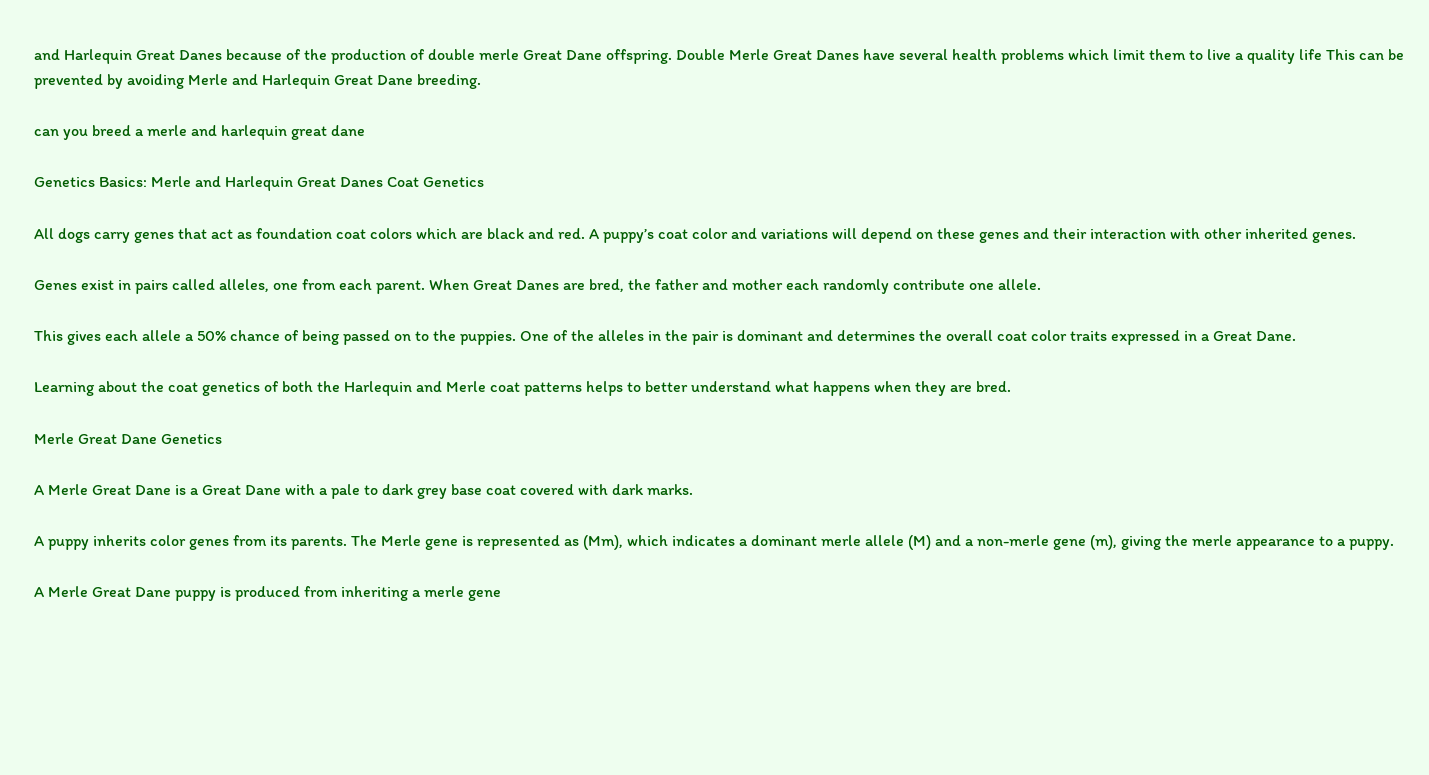and Harlequin Great Danes because of the production of double merle Great Dane offspring. Double Merle Great Danes have several health problems which limit them to live a quality life This can be prevented by avoiding Merle and Harlequin Great Dane breeding.

can you breed a merle and harlequin great dane

Genetics Basics: Merle and Harlequin Great Danes Coat Genetics

All dogs carry genes that act as foundation coat colors which are black and red. A puppy’s coat color and variations will depend on these genes and their interaction with other inherited genes.

Genes exist in pairs called alleles, one from each parent. When Great Danes are bred, the father and mother each randomly contribute one allele.

This gives each allele a 50% chance of being passed on to the puppies. One of the alleles in the pair is dominant and determines the overall coat color traits expressed in a Great Dane.

Learning about the coat genetics of both the Harlequin and Merle coat patterns helps to better understand what happens when they are bred.

Merle Great Dane Genetics

A Merle Great Dane is a Great Dane with a pale to dark grey base coat covered with dark marks.

A puppy inherits color genes from its parents. The Merle gene is represented as (Mm), which indicates a dominant merle allele (M) and a non-merle gene (m), giving the merle appearance to a puppy.

A Merle Great Dane puppy is produced from inheriting a merle gene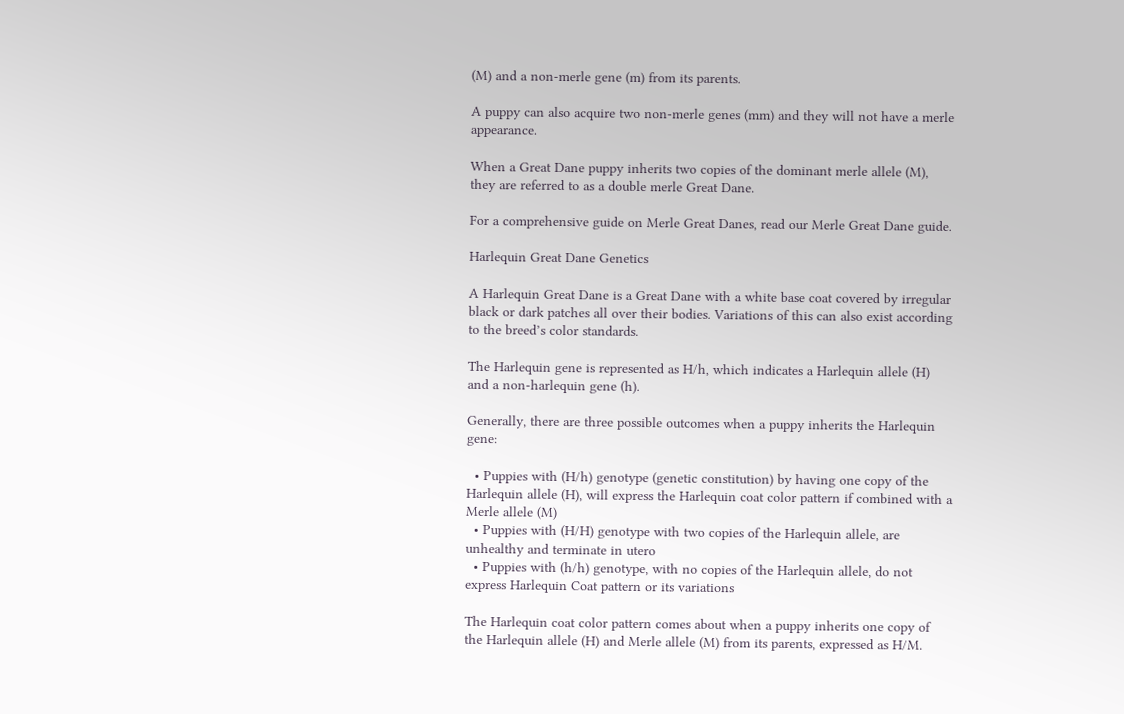(M) and a non-merle gene (m) from its parents.

A puppy can also acquire two non-merle genes (mm) and they will not have a merle appearance.

When a Great Dane puppy inherits two copies of the dominant merle allele (M), they are referred to as a double merle Great Dane.

For a comprehensive guide on Merle Great Danes, read our Merle Great Dane guide.

Harlequin Great Dane Genetics

A Harlequin Great Dane is a Great Dane with a white base coat covered by irregular black or dark patches all over their bodies. Variations of this can also exist according to the breed’s color standards.

The Harlequin gene is represented as H/h, which indicates a Harlequin allele (H) and a non-harlequin gene (h).

Generally, there are three possible outcomes when a puppy inherits the Harlequin gene:

  • Puppies with (H/h) genotype (genetic constitution) by having one copy of the Harlequin allele (H), will express the Harlequin coat color pattern if combined with a Merle allele (M)
  • Puppies with (H/H) genotype with two copies of the Harlequin allele, are unhealthy and terminate in utero
  • Puppies with (h/h) genotype, with no copies of the Harlequin allele, do not express Harlequin Coat pattern or its variations

The Harlequin coat color pattern comes about when a puppy inherits one copy of the Harlequin allele (H) and Merle allele (M) from its parents, expressed as H/M.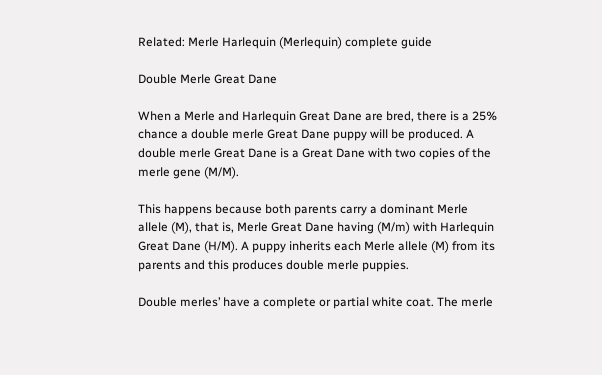Related: Merle Harlequin (Merlequin) complete guide

Double Merle Great Dane

When a Merle and Harlequin Great Dane are bred, there is a 25% chance a double merle Great Dane puppy will be produced. A double merle Great Dane is a Great Dane with two copies of the merle gene (M/M).

This happens because both parents carry a dominant Merle allele (M), that is, Merle Great Dane having (M/m) with Harlequin Great Dane (H/M). A puppy inherits each Merle allele (M) from its parents and this produces double merle puppies.

Double merles’ have a complete or partial white coat. The merle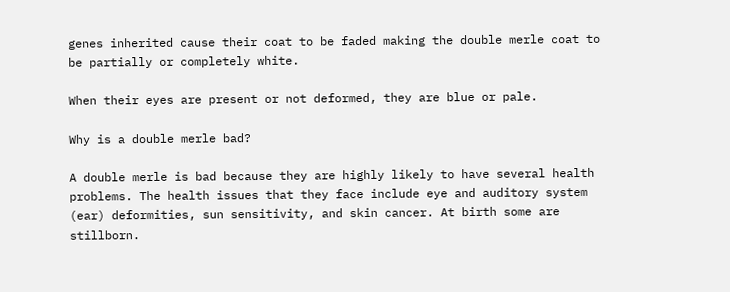genes inherited cause their coat to be faded making the double merle coat to be partially or completely white.

When their eyes are present or not deformed, they are blue or pale.

Why is a double merle bad?

A double merle is bad because they are highly likely to have several health problems. The health issues that they face include eye and auditory system (ear) deformities, sun sensitivity, and skin cancer. At birth some are stillborn.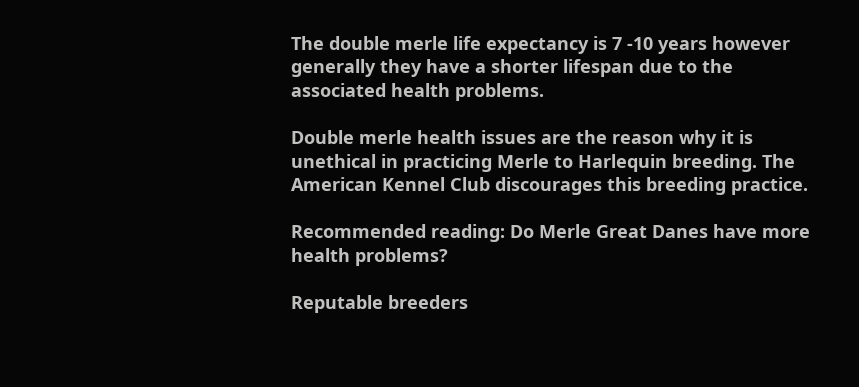The double merle life expectancy is 7 -10 years however generally they have a shorter lifespan due to the associated health problems.

Double merle health issues are the reason why it is unethical in practicing Merle to Harlequin breeding. The American Kennel Club discourages this breeding practice.

Recommended reading: Do Merle Great Danes have more health problems?

Reputable breeders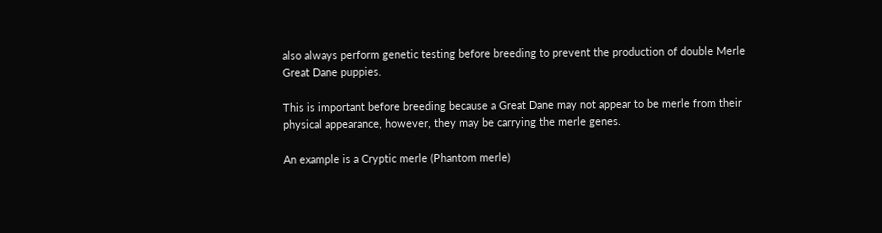also always perform genetic testing before breeding to prevent the production of double Merle Great Dane puppies.

This is important before breeding because a Great Dane may not appear to be merle from their physical appearance, however, they may be carrying the merle genes.

An example is a Cryptic merle (Phantom merle)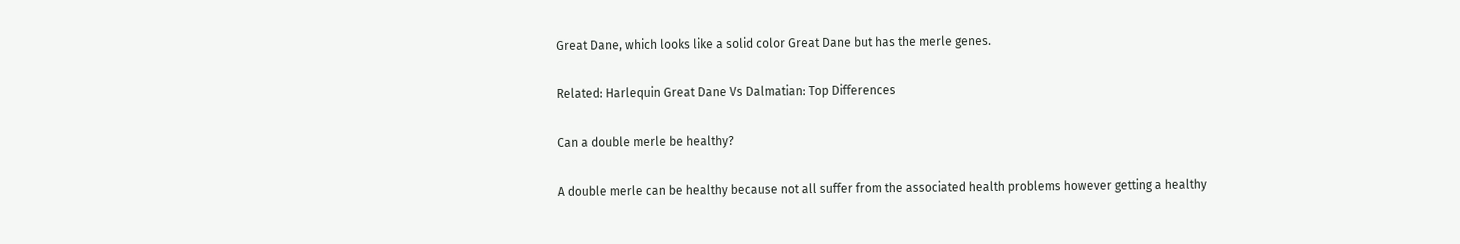Great Dane, which looks like a solid color Great Dane but has the merle genes.

Related: Harlequin Great Dane Vs Dalmatian: Top Differences

Can a double merle be healthy?

A double merle can be healthy because not all suffer from the associated health problems however getting a healthy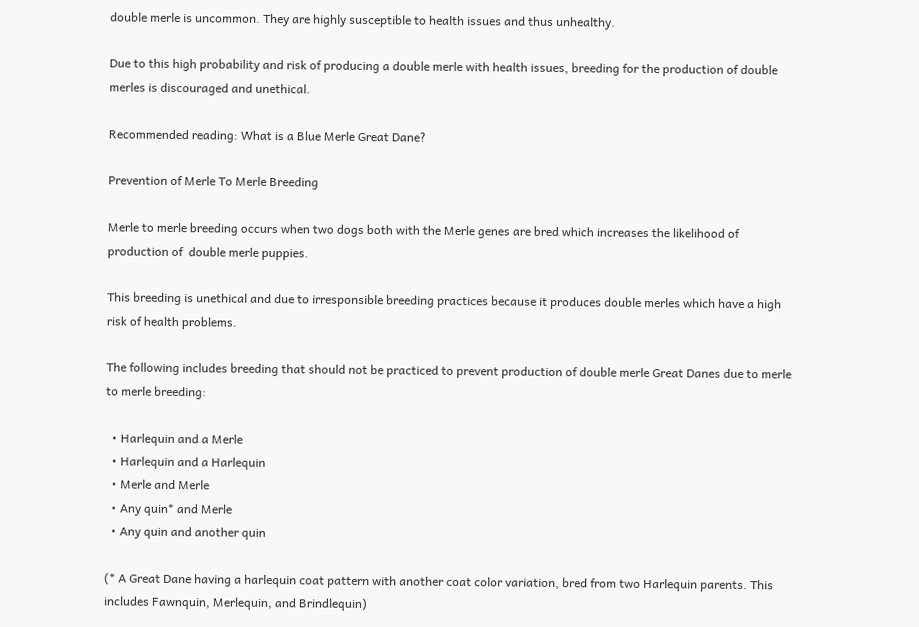double merle is uncommon. They are highly susceptible to health issues and thus unhealthy.

Due to this high probability and risk of producing a double merle with health issues, breeding for the production of double merles is discouraged and unethical.

Recommended reading: What is a Blue Merle Great Dane?

Prevention of Merle To Merle Breeding

Merle to merle breeding occurs when two dogs both with the Merle genes are bred which increases the likelihood of production of  double merle puppies.

This breeding is unethical and due to irresponsible breeding practices because it produces double merles which have a high risk of health problems.

The following includes breeding that should not be practiced to prevent production of double merle Great Danes due to merle to merle breeding:

  • Harlequin and a Merle
  • Harlequin and a Harlequin
  • Merle and Merle
  • Any quin* and Merle
  • Any quin and another quin

(* A Great Dane having a harlequin coat pattern with another coat color variation, bred from two Harlequin parents. This includes Fawnquin, Merlequin, and Brindlequin)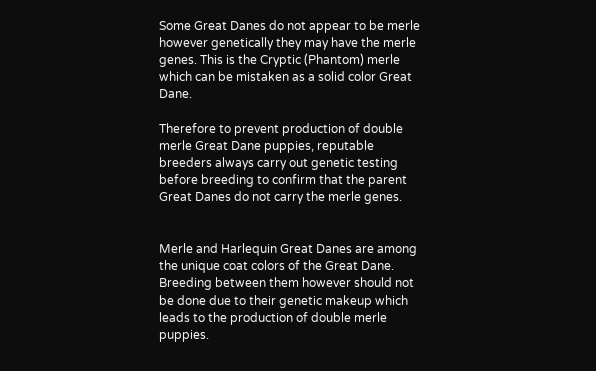Some Great Danes do not appear to be merle however genetically they may have the merle genes. This is the Cryptic (Phantom) merle which can be mistaken as a solid color Great Dane.

Therefore to prevent production of double merle Great Dane puppies, reputable breeders always carry out genetic testing before breeding to confirm that the parent Great Danes do not carry the merle genes.


Merle and Harlequin Great Danes are among the unique coat colors of the Great Dane. Breeding between them however should not be done due to their genetic makeup which leads to the production of double merle puppies.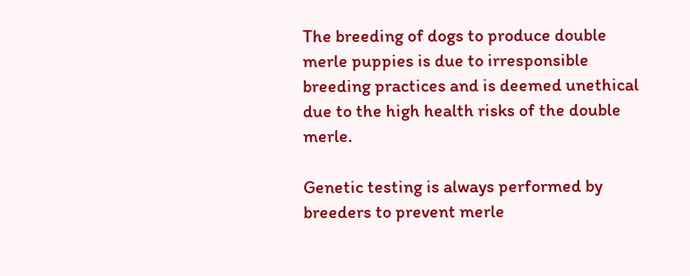The breeding of dogs to produce double merle puppies is due to irresponsible breeding practices and is deemed unethical due to the high health risks of the double merle.

Genetic testing is always performed by breeders to prevent merle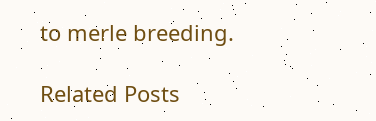to merle breeding.

Related Posts